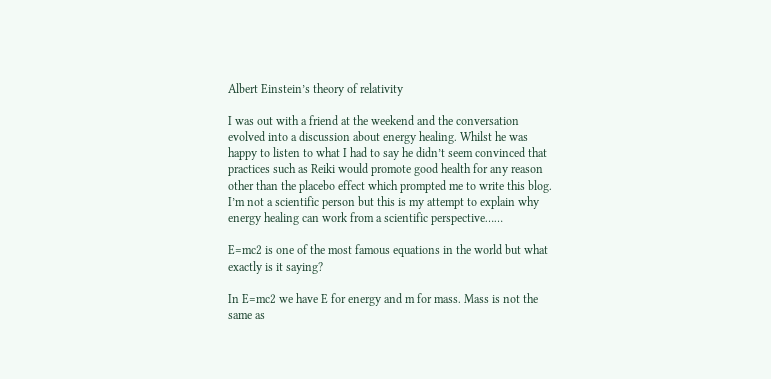Albert Einstein’s theory of relativity

I was out with a friend at the weekend and the conversation evolved into a discussion about energy healing. Whilst he was happy to listen to what I had to say he didn’t seem convinced that practices such as Reiki would promote good health for any reason other than the placebo effect which prompted me to write this blog. I’m not a scientific person but this is my attempt to explain why energy healing can work from a scientific perspective……

E=mc2 is one of the most famous equations in the world but what exactly is it saying?

In E=mc2 we have E for energy and m for mass. Mass is not the same as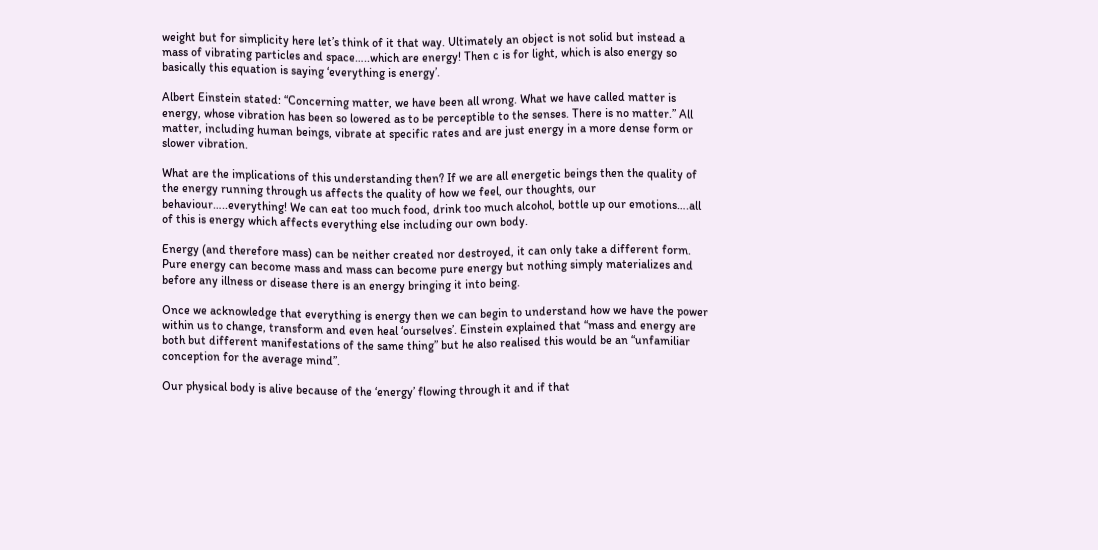weight but for simplicity here let’s think of it that way. Ultimately an object is not solid but instead a mass of vibrating particles and space…..which are energy! Then c is for light, which is also energy so basically this equation is saying ‘everything is energy’.

Albert Einstein stated: “Concerning matter, we have been all wrong. What we have called matter is energy, whose vibration has been so lowered as to be perceptible to the senses. There is no matter.” All matter, including human beings, vibrate at specific rates and are just energy in a more dense form or slower vibration.

What are the implications of this understanding then? If we are all energetic beings then the quality of the energy running through us affects the quality of how we feel, our thoughts, our behaviour…..everything! We can eat too much food, drink too much alcohol, bottle up our emotions….all of this is energy which affects everything else including our own body.

Energy (and therefore mass) can be neither created nor destroyed, it can only take a different form. Pure energy can become mass and mass can become pure energy but nothing simply materializes and before any illness or disease there is an energy bringing it into being.

Once we acknowledge that everything is energy then we can begin to understand how we have the power within us to change, transform and even heal ‘ourselves’. Einstein explained that “mass and energy are both but different manifestations of the same thing” but he also realised this would be an “unfamiliar conception for the average mind”.

Our physical body is alive because of the ‘energy’ flowing through it and if that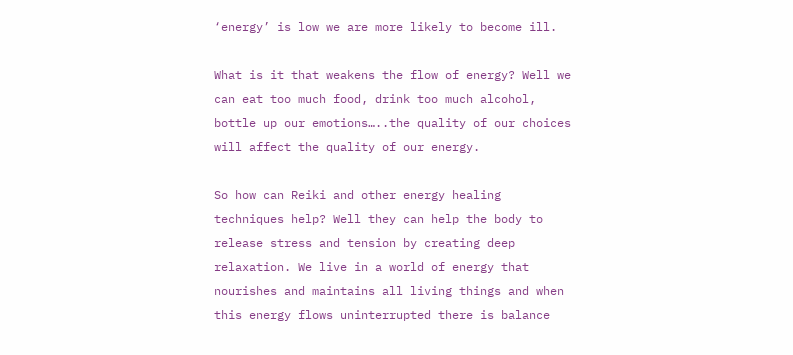‘energy’ is low we are more likely to become ill.

What is it that weakens the flow of energy? Well we can eat too much food, drink too much alcohol, bottle up our emotions…..the quality of our choices will affect the quality of our energy.

So how can Reiki and other energy healing techniques help? Well they can help the body to release stress and tension by creating deep relaxation. We live in a world of energy that nourishes and maintains all living things and when this energy flows uninterrupted there is balance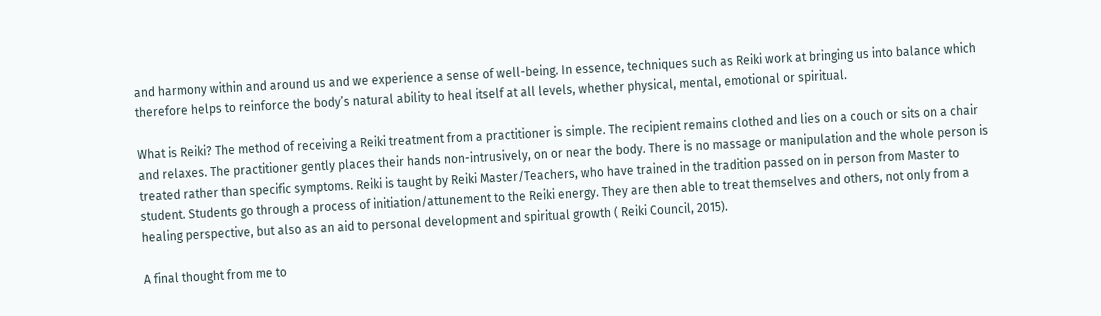and harmony within and around us and we experience a sense of well-being. In essence, techniques such as Reiki work at bringing us into balance which therefore helps to reinforce the body’s natural ability to heal itself at all levels, whether physical, mental, emotional or spiritual.

What is Reiki? The method of receiving a Reiki treatment from a practitioner is simple. The recipient remains clothed and lies on a couch or sits on a chair and relaxes. The practitioner gently places their hands non-intrusively, on or near the body. There is no massage or manipulation and the whole person is treated rather than specific symptoms. Reiki is taught by Reiki Master/Teachers, who have trained in the tradition passed on in person from Master to student. Students go through a process of initiation/attunement to the Reiki energy. They are then able to treat themselves and others, not only from a healing perspective, but also as an aid to personal development and spiritual growth ( Reiki Council, 2015).

A final thought from me to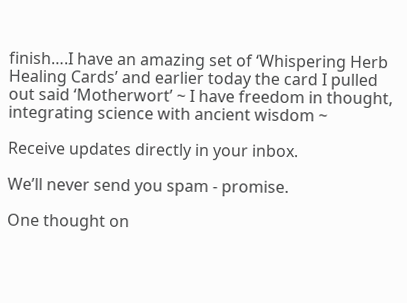finish….I have an amazing set of ‘Whispering Herb Healing Cards’ and earlier today the card I pulled out said ‘Motherwort’ ~ I have freedom in thought, integrating science with ancient wisdom ~

Receive updates directly in your inbox.

We’ll never send you spam - promise.

One thought on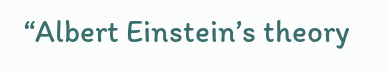“Albert Einstein’s theory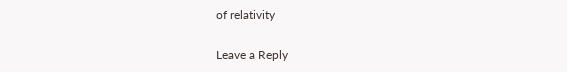of relativity

Leave a Reply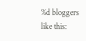%d bloggers like this: